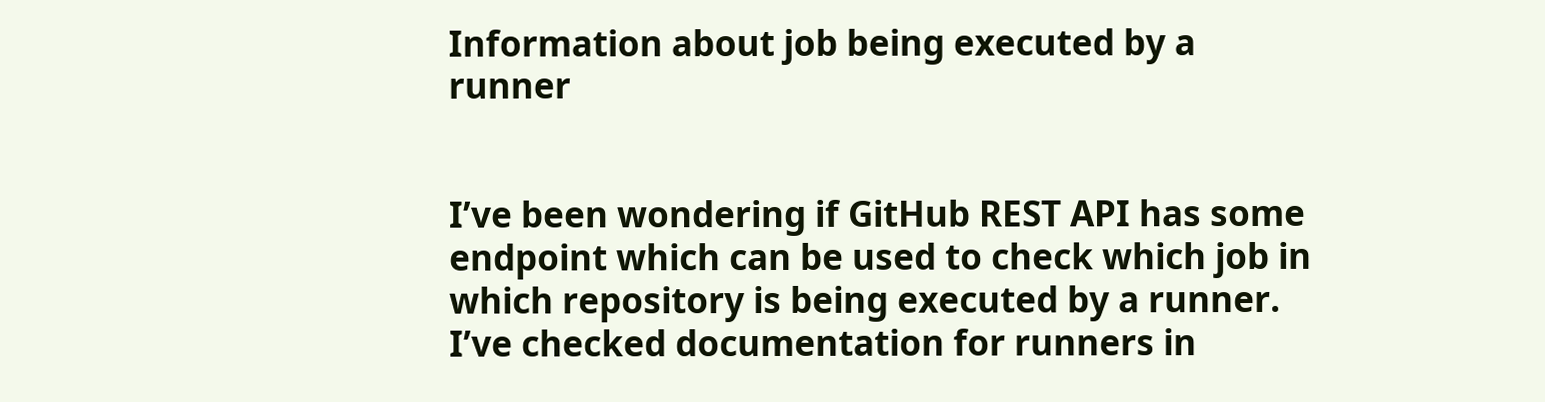Information about job being executed by a runner


I’ve been wondering if GitHub REST API has some endpoint which can be used to check which job in which repository is being executed by a runner.
I’ve checked documentation for runners in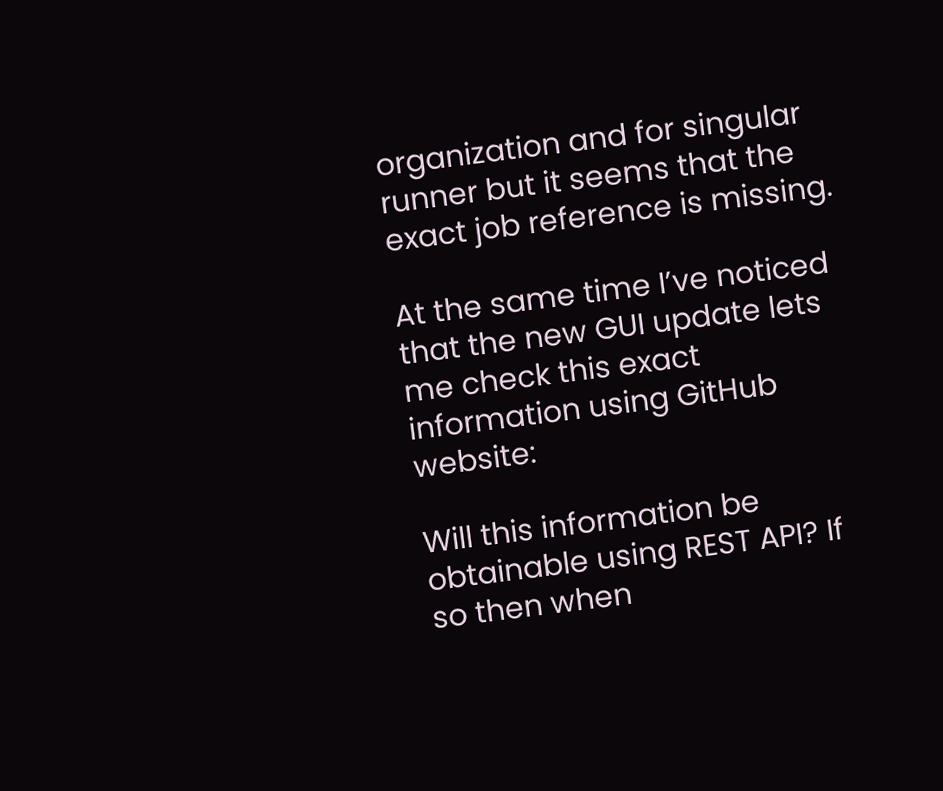organization and for singular runner but it seems that the exact job reference is missing.

At the same time I’ve noticed that the new GUI update lets me check this exact information using GitHub website:

Will this information be obtainable using REST API? If so then when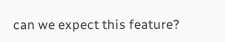can we expect this feature?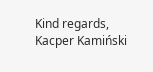Kind regards,
Kacper Kamiński